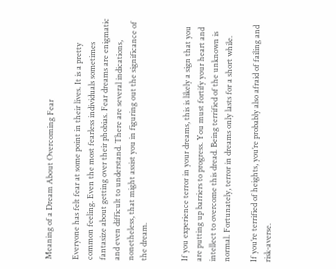Meaning of a Dream About Overcoming Fear

Everyone has felt fear at some point in their lives. It is a pretty common feeling. Even the most fearless individuals sometimes fantasize about getting over their phobias. Fear dreams are enigmatic and even difficult to understand. There are several indications, nonetheless, that might assist you in figuring out the significance of the dream.


If you experience terror in your dreams, this is likely a sign that you are putting up barriers to progress. You must fortify your heart and intellect to overcome this dread. Being terrified of the unknown is normal. Fortunately, terror in dreams only lasts for a short while.

If you’re terrified of heights, you’re probably also afraid of failing and risk-averse.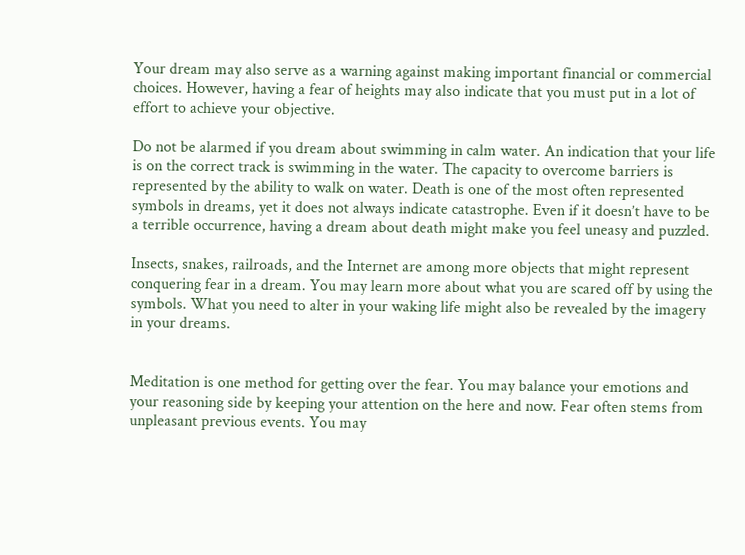Your dream may also serve as a warning against making important financial or commercial choices. However, having a fear of heights may also indicate that you must put in a lot of effort to achieve your objective.

Do not be alarmed if you dream about swimming in calm water. An indication that your life is on the correct track is swimming in the water. The capacity to overcome barriers is represented by the ability to walk on water. Death is one of the most often represented symbols in dreams, yet it does not always indicate catastrophe. Even if it doesn’t have to be a terrible occurrence, having a dream about death might make you feel uneasy and puzzled.

Insects, snakes, railroads, and the Internet are among more objects that might represent conquering fear in a dream. You may learn more about what you are scared off by using the symbols. What you need to alter in your waking life might also be revealed by the imagery in your dreams.


Meditation is one method for getting over the fear. You may balance your emotions and your reasoning side by keeping your attention on the here and now. Fear often stems from unpleasant previous events. You may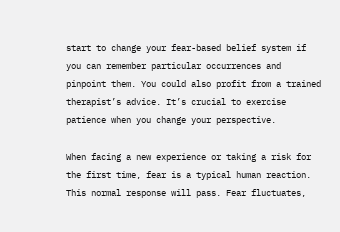start to change your fear-based belief system if you can remember particular occurrences and pinpoint them. You could also profit from a trained therapist’s advice. It’s crucial to exercise patience when you change your perspective.

When facing a new experience or taking a risk for the first time, fear is a typical human reaction. This normal response will pass. Fear fluctuates,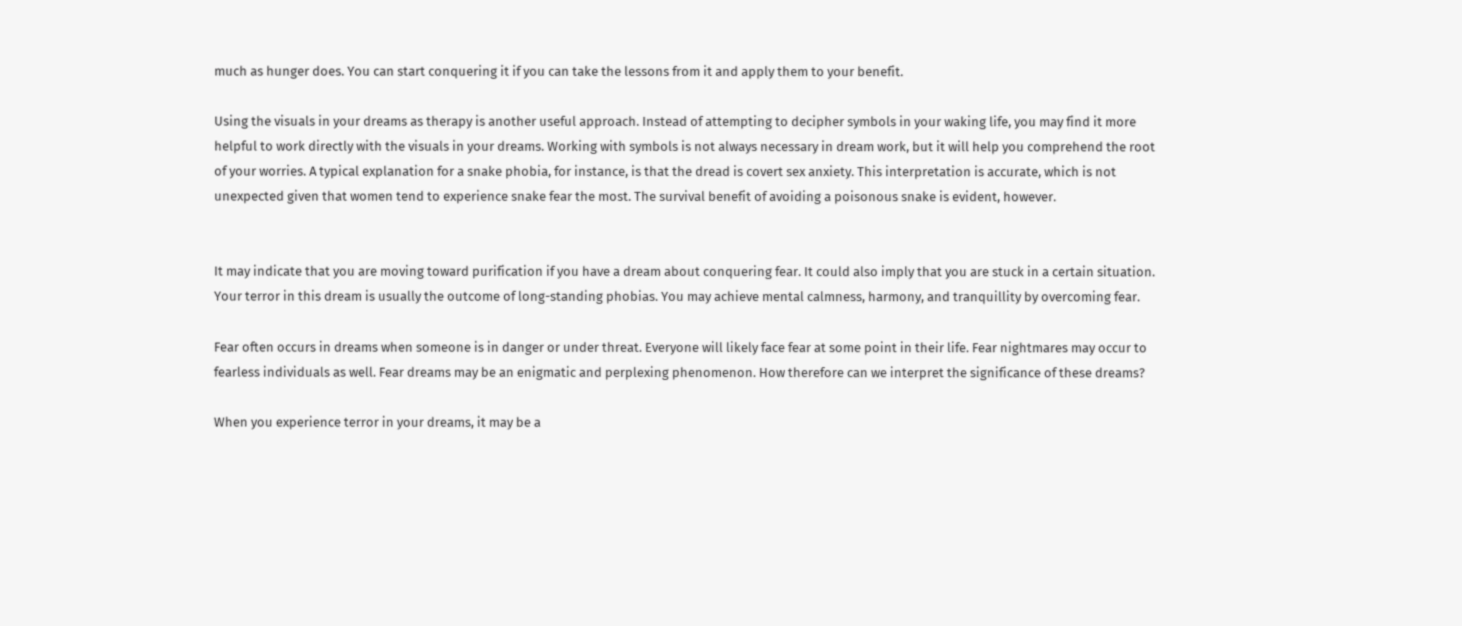much as hunger does. You can start conquering it if you can take the lessons from it and apply them to your benefit.

Using the visuals in your dreams as therapy is another useful approach. Instead of attempting to decipher symbols in your waking life, you may find it more helpful to work directly with the visuals in your dreams. Working with symbols is not always necessary in dream work, but it will help you comprehend the root of your worries. A typical explanation for a snake phobia, for instance, is that the dread is covert sex anxiety. This interpretation is accurate, which is not unexpected given that women tend to experience snake fear the most. The survival benefit of avoiding a poisonous snake is evident, however.


It may indicate that you are moving toward purification if you have a dream about conquering fear. It could also imply that you are stuck in a certain situation. Your terror in this dream is usually the outcome of long-standing phobias. You may achieve mental calmness, harmony, and tranquillity by overcoming fear.

Fear often occurs in dreams when someone is in danger or under threat. Everyone will likely face fear at some point in their life. Fear nightmares may occur to fearless individuals as well. Fear dreams may be an enigmatic and perplexing phenomenon. How therefore can we interpret the significance of these dreams?

When you experience terror in your dreams, it may be a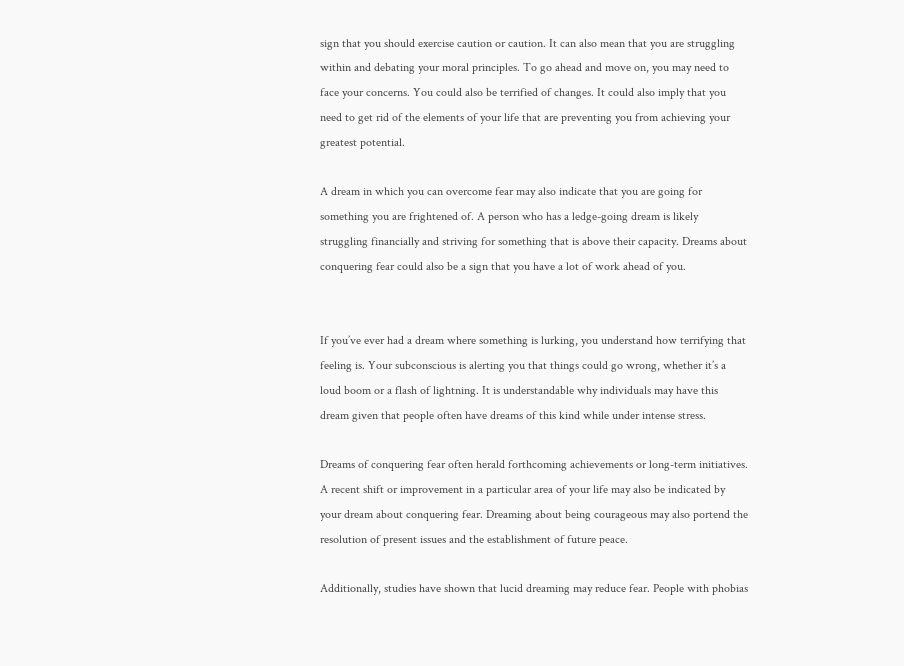sign that you should exercise caution or caution. It can also mean that you are struggling within and debating your moral principles. To go ahead and move on, you may need to face your concerns. You could also be terrified of changes. It could also imply that you need to get rid of the elements of your life that are preventing you from achieving your greatest potential.

A dream in which you can overcome fear may also indicate that you are going for something you are frightened of. A person who has a ledge-going dream is likely struggling financially and striving for something that is above their capacity. Dreams about conquering fear could also be a sign that you have a lot of work ahead of you.


If you’ve ever had a dream where something is lurking, you understand how terrifying that feeling is. Your subconscious is alerting you that things could go wrong, whether it’s a loud boom or a flash of lightning. It is understandable why individuals may have this dream given that people often have dreams of this kind while under intense stress.

Dreams of conquering fear often herald forthcoming achievements or long-term initiatives. A recent shift or improvement in a particular area of your life may also be indicated by your dream about conquering fear. Dreaming about being courageous may also portend the resolution of present issues and the establishment of future peace.

Additionally, studies have shown that lucid dreaming may reduce fear. People with phobias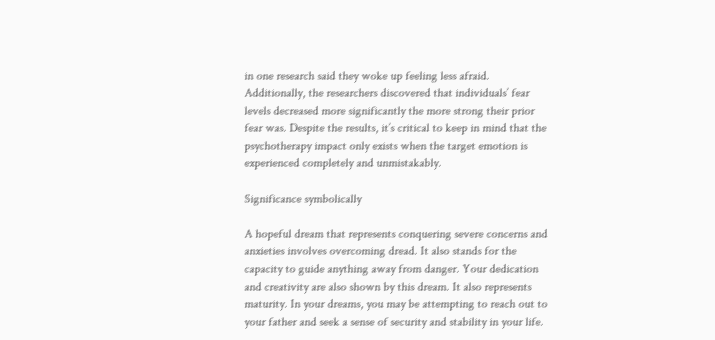in one research said they woke up feeling less afraid. Additionally, the researchers discovered that individuals’ fear levels decreased more significantly the more strong their prior fear was. Despite the results, it’s critical to keep in mind that the psychotherapy impact only exists when the target emotion is experienced completely and unmistakably.

Significance symbolically

A hopeful dream that represents conquering severe concerns and anxieties involves overcoming dread. It also stands for the capacity to guide anything away from danger. Your dedication and creativity are also shown by this dream. It also represents maturity. In your dreams, you may be attempting to reach out to your father and seek a sense of security and stability in your life.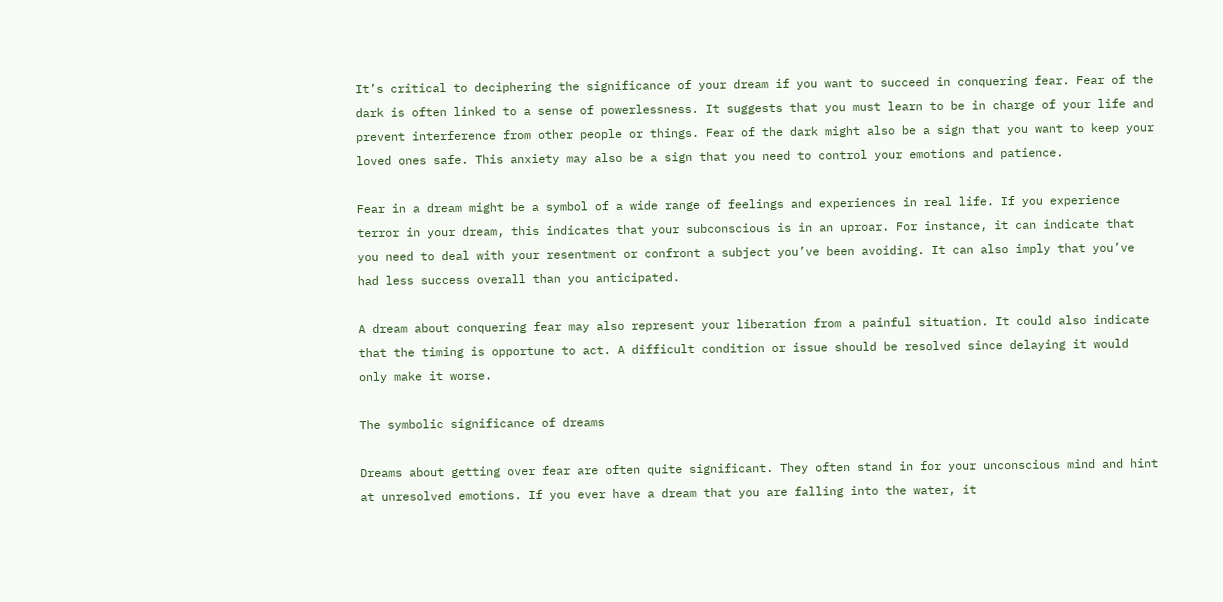It’s critical to deciphering the significance of your dream if you want to succeed in conquering fear. Fear of the dark is often linked to a sense of powerlessness. It suggests that you must learn to be in charge of your life and prevent interference from other people or things. Fear of the dark might also be a sign that you want to keep your loved ones safe. This anxiety may also be a sign that you need to control your emotions and patience.

Fear in a dream might be a symbol of a wide range of feelings and experiences in real life. If you experience terror in your dream, this indicates that your subconscious is in an uproar. For instance, it can indicate that you need to deal with your resentment or confront a subject you’ve been avoiding. It can also imply that you’ve had less success overall than you anticipated.

A dream about conquering fear may also represent your liberation from a painful situation. It could also indicate that the timing is opportune to act. A difficult condition or issue should be resolved since delaying it would only make it worse.

The symbolic significance of dreams

Dreams about getting over fear are often quite significant. They often stand in for your unconscious mind and hint at unresolved emotions. If you ever have a dream that you are falling into the water, it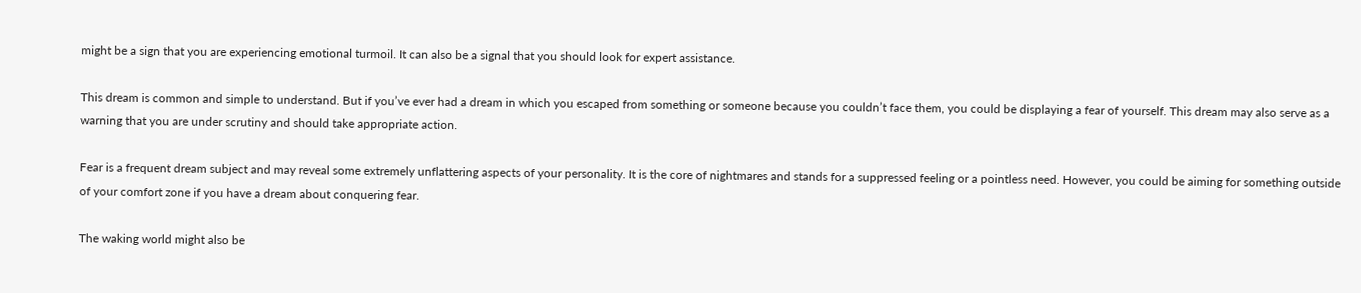might be a sign that you are experiencing emotional turmoil. It can also be a signal that you should look for expert assistance.

This dream is common and simple to understand. But if you’ve ever had a dream in which you escaped from something or someone because you couldn’t face them, you could be displaying a fear of yourself. This dream may also serve as a warning that you are under scrutiny and should take appropriate action.

Fear is a frequent dream subject and may reveal some extremely unflattering aspects of your personality. It is the core of nightmares and stands for a suppressed feeling or a pointless need. However, you could be aiming for something outside of your comfort zone if you have a dream about conquering fear.

The waking world might also be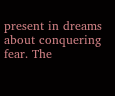present in dreams about conquering fear. The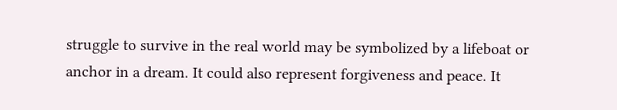struggle to survive in the real world may be symbolized by a lifeboat or anchor in a dream. It could also represent forgiveness and peace. It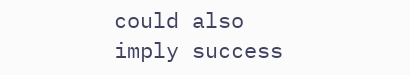could also imply success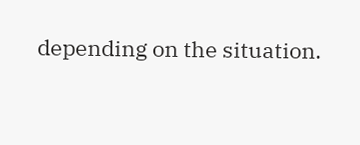depending on the situation.